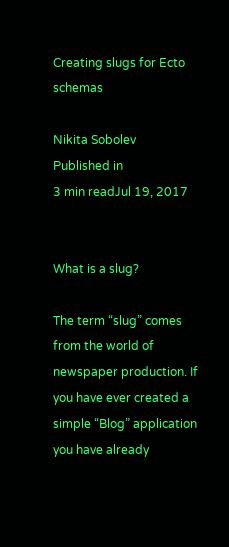Creating slugs for Ecto schemas

Nikita Sobolev
Published in
3 min readJul 19, 2017


What is a slug?

The term “slug” comes from the world of newspaper production. If you have ever created a simple “Blog” application you have already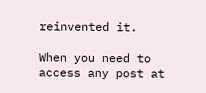reinvented it.

When you need to access any post at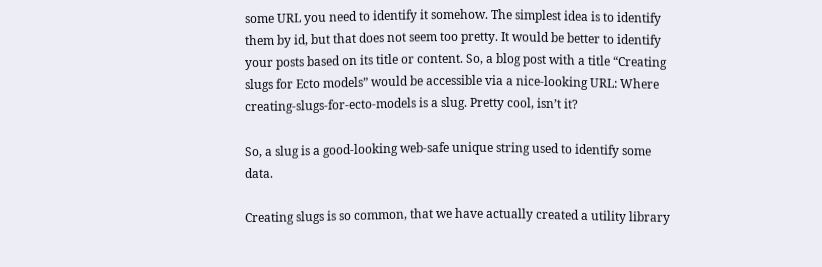some URL you need to identify it somehow. The simplest idea is to identify them by id, but that does not seem too pretty. It would be better to identify your posts based on its title or content. So, a blog post with a title “Creating slugs for Ecto models” would be accessible via a nice-looking URL: Where creating-slugs-for-ecto-models is a slug. Pretty cool, isn’t it?

So, a slug is a good-looking web-safe unique string used to identify some data.

Creating slugs is so common, that we have actually created a utility library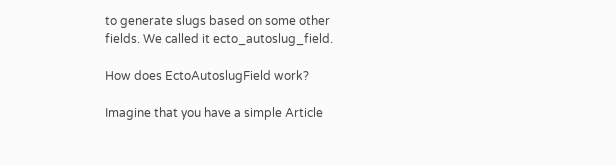to generate slugs based on some other fields. We called it ecto_autoslug_field.

How does EctoAutoslugField work?

Imagine that you have a simple Article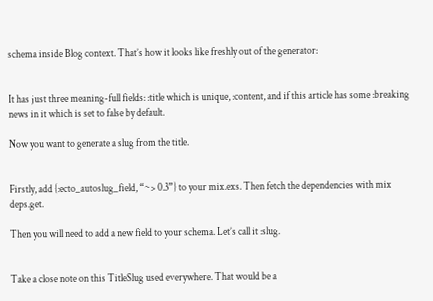schema inside Blog context. That’s how it looks like freshly out of the generator:


It has just three meaning-full fields: :title which is unique, :content, and if this article has some :breaking news in it which is set to false by default.

Now you want to generate a slug from the title.


Firstly, add {:ecto_autoslug_field, “~> 0.3”} to your mix.exs. Then fetch the dependencies with mix deps.get.

Then you will need to add a new field to your schema. Let’s call it :slug.


Take a close note on this TitleSlug used everywhere. That would be a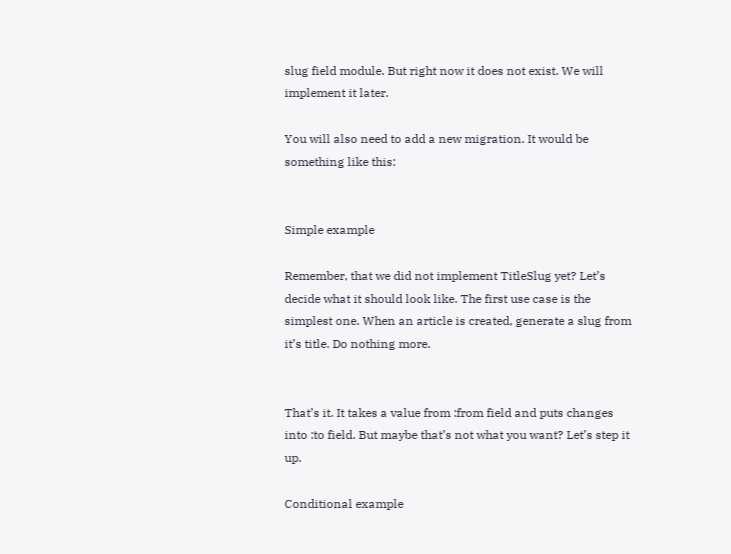slug field module. But right now it does not exist. We will implement it later.

You will also need to add a new migration. It would be something like this:


Simple example

Remember, that we did not implement TitleSlug yet? Let’s decide what it should look like. The first use case is the simplest one. When an article is created, generate a slug from it’s title. Do nothing more.


That’s it. It takes a value from :from field and puts changes into :to field. But maybe that’s not what you want? Let’s step it up.

Conditional example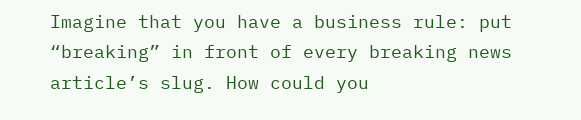Imagine that you have a business rule: put “breaking” in front of every breaking news article’s slug. How could you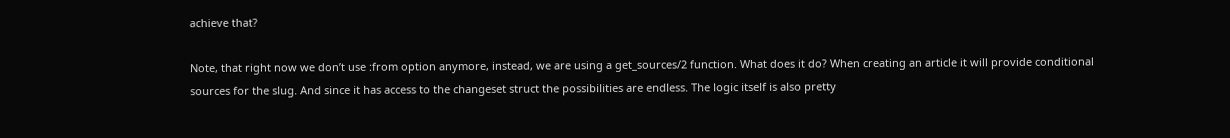achieve that?

Note, that right now we don’t use :from option anymore, instead, we are using a get_sources/2 function. What does it do? When creating an article it will provide conditional sources for the slug. And since it has access to the changeset struct the possibilities are endless. The logic itself is also pretty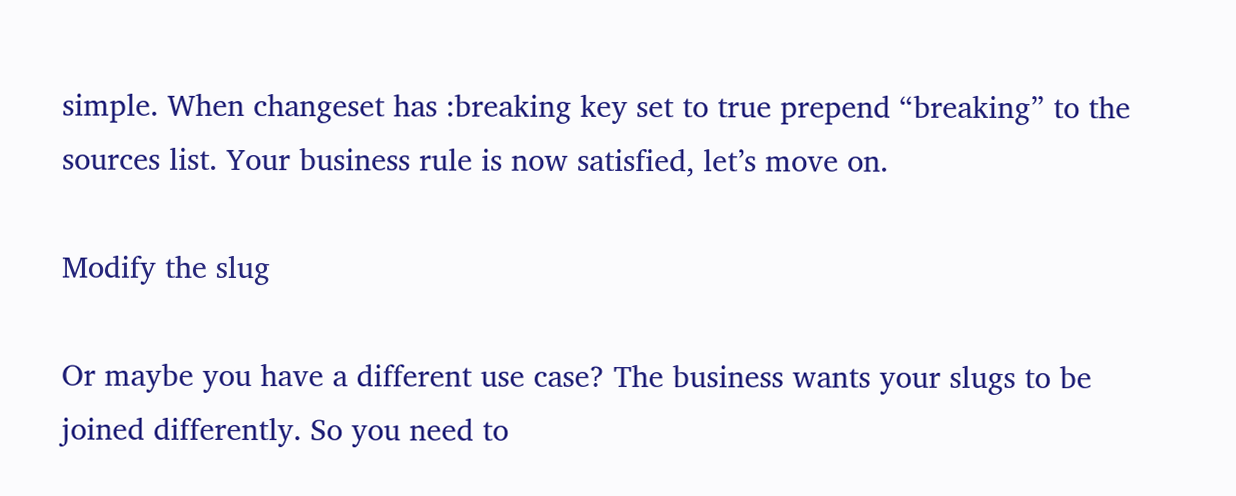simple. When changeset has :breaking key set to true prepend “breaking” to the sources list. Your business rule is now satisfied, let’s move on.

Modify the slug

Or maybe you have a different use case? The business wants your slugs to be joined differently. So you need to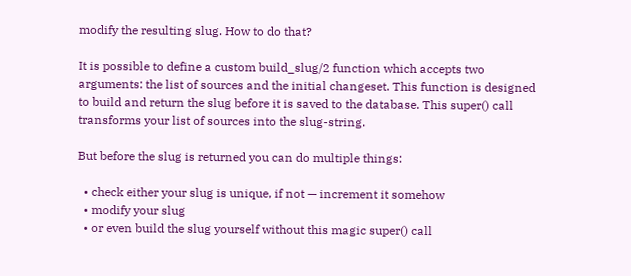modify the resulting slug. How to do that?

It is possible to define a custom build_slug/2 function which accepts two arguments: the list of sources and the initial changeset. This function is designed to build and return the slug before it is saved to the database. This super() call transforms your list of sources into the slug-string.

But before the slug is returned you can do multiple things:

  • check either your slug is unique, if not — increment it somehow
  • modify your slug
  • or even build the slug yourself without this magic super() call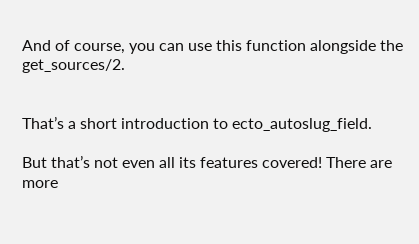And of course, you can use this function alongside the get_sources/2.


That’s a short introduction to ecto_autoslug_field.

But that’s not even all its features covered! There are more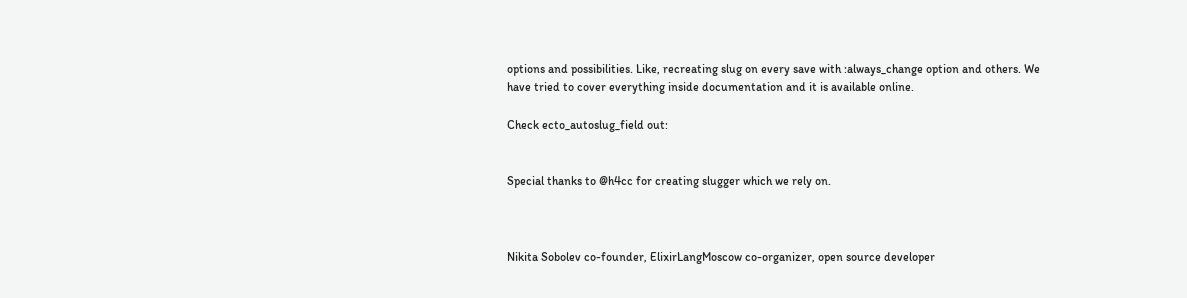options and possibilities. Like, recreating slug on every save with :always_change option and others. We have tried to cover everything inside documentation and it is available online.

Check ecto_autoslug_field out:


Special thanks to @h4cc for creating slugger which we rely on.



Nikita Sobolev co-founder, ElixirLangMoscow co-organizer, open source developer